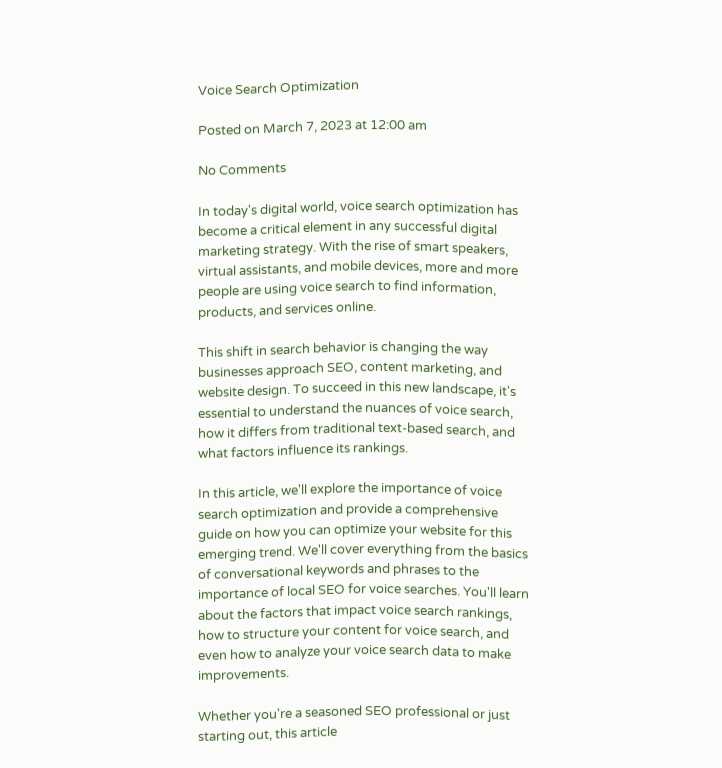Voice Search Optimization

Posted on March 7, 2023 at 12:00 am

No Comments

In today's digital world, voice search optimization has become a critical element in any successful digital marketing strategy. With the rise of smart speakers, virtual assistants, and mobile devices, more and more people are using voice search to find information, products, and services online.

This shift in search behavior is changing the way businesses approach SEO, content marketing, and website design. To succeed in this new landscape, it's essential to understand the nuances of voice search, how it differs from traditional text-based search, and what factors influence its rankings.

In this article, we'll explore the importance of voice search optimization and provide a comprehensive guide on how you can optimize your website for this emerging trend. We'll cover everything from the basics of conversational keywords and phrases to the importance of local SEO for voice searches. You'll learn about the factors that impact voice search rankings, how to structure your content for voice search, and even how to analyze your voice search data to make improvements.

Whether you're a seasoned SEO professional or just starting out, this article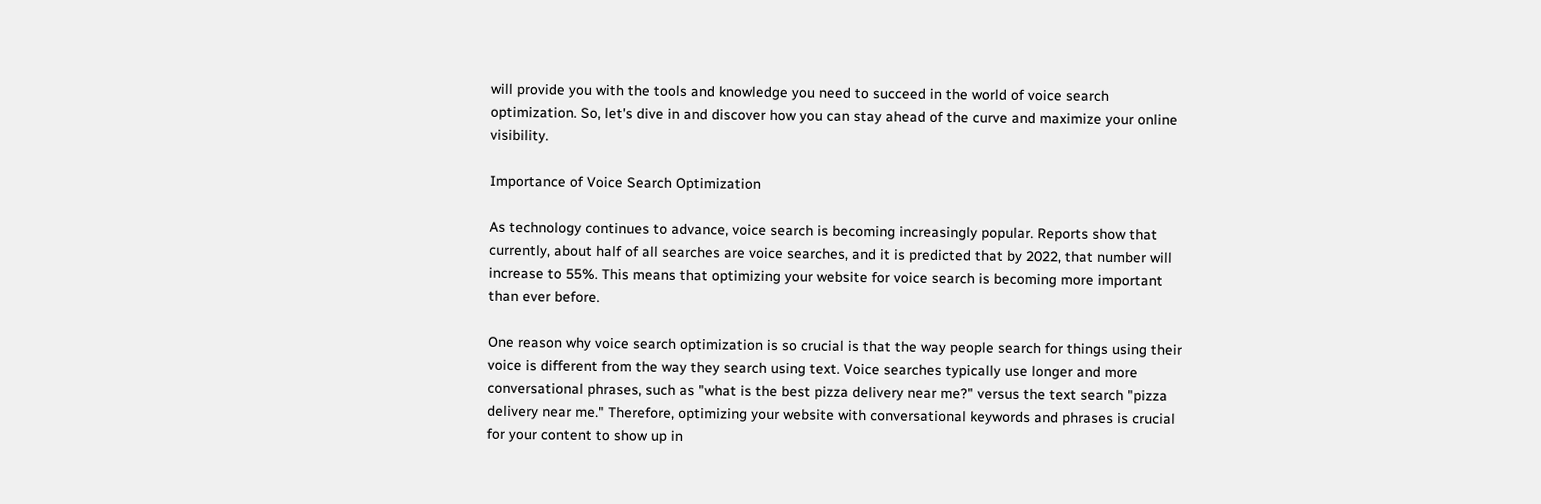will provide you with the tools and knowledge you need to succeed in the world of voice search optimization. So, let's dive in and discover how you can stay ahead of the curve and maximize your online visibility.

Importance of Voice Search Optimization

As technology continues to advance, voice search is becoming increasingly popular. Reports show that currently, about half of all searches are voice searches, and it is predicted that by 2022, that number will increase to 55%. This means that optimizing your website for voice search is becoming more important than ever before.

One reason why voice search optimization is so crucial is that the way people search for things using their voice is different from the way they search using text. Voice searches typically use longer and more conversational phrases, such as "what is the best pizza delivery near me?" versus the text search "pizza delivery near me." Therefore, optimizing your website with conversational keywords and phrases is crucial for your content to show up in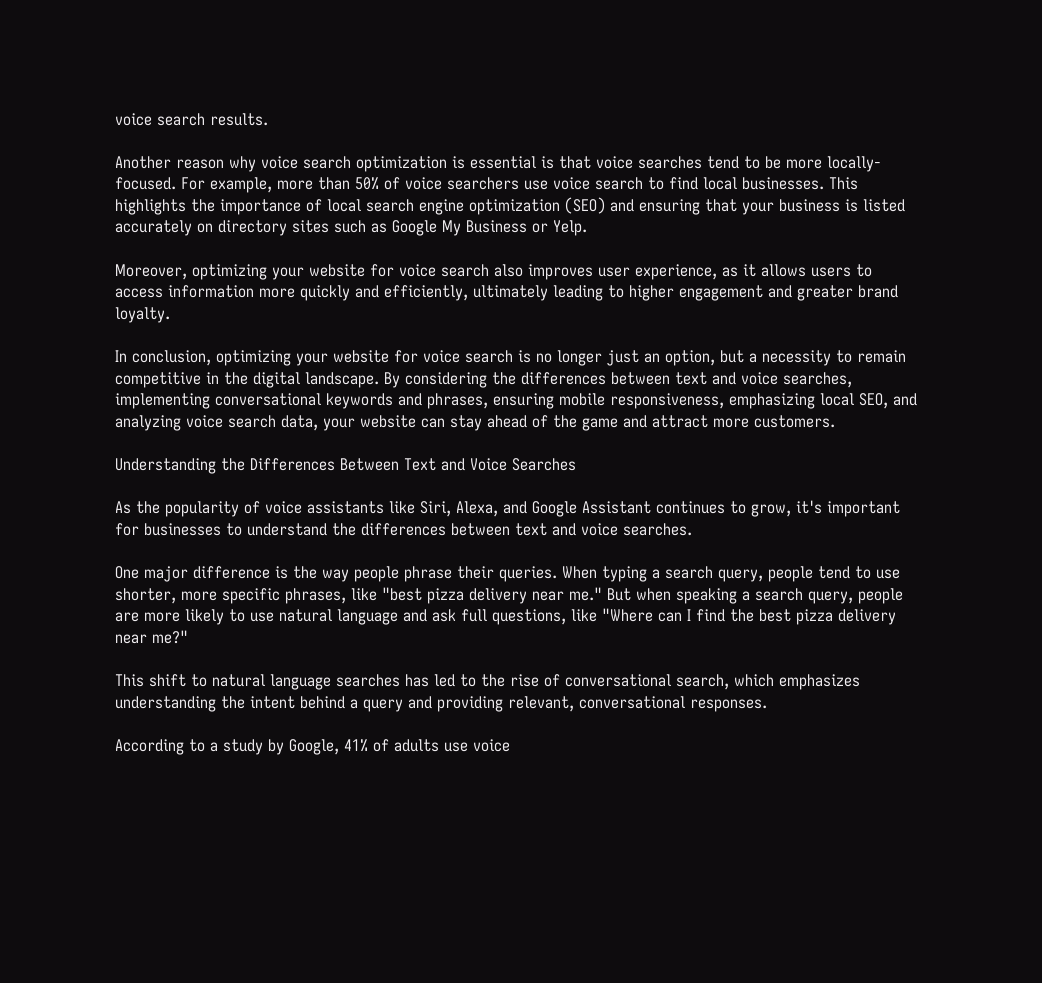voice search results.

Another reason why voice search optimization is essential is that voice searches tend to be more locally-focused. For example, more than 50% of voice searchers use voice search to find local businesses. This highlights the importance of local search engine optimization (SEO) and ensuring that your business is listed accurately on directory sites such as Google My Business or Yelp.

Moreover, optimizing your website for voice search also improves user experience, as it allows users to access information more quickly and efficiently, ultimately leading to higher engagement and greater brand loyalty.

In conclusion, optimizing your website for voice search is no longer just an option, but a necessity to remain competitive in the digital landscape. By considering the differences between text and voice searches, implementing conversational keywords and phrases, ensuring mobile responsiveness, emphasizing local SEO, and analyzing voice search data, your website can stay ahead of the game and attract more customers.

Understanding the Differences Between Text and Voice Searches

As the popularity of voice assistants like Siri, Alexa, and Google Assistant continues to grow, it's important for businesses to understand the differences between text and voice searches.

One major difference is the way people phrase their queries. When typing a search query, people tend to use shorter, more specific phrases, like "best pizza delivery near me." But when speaking a search query, people are more likely to use natural language and ask full questions, like "Where can I find the best pizza delivery near me?"

This shift to natural language searches has led to the rise of conversational search, which emphasizes understanding the intent behind a query and providing relevant, conversational responses.

According to a study by Google, 41% of adults use voice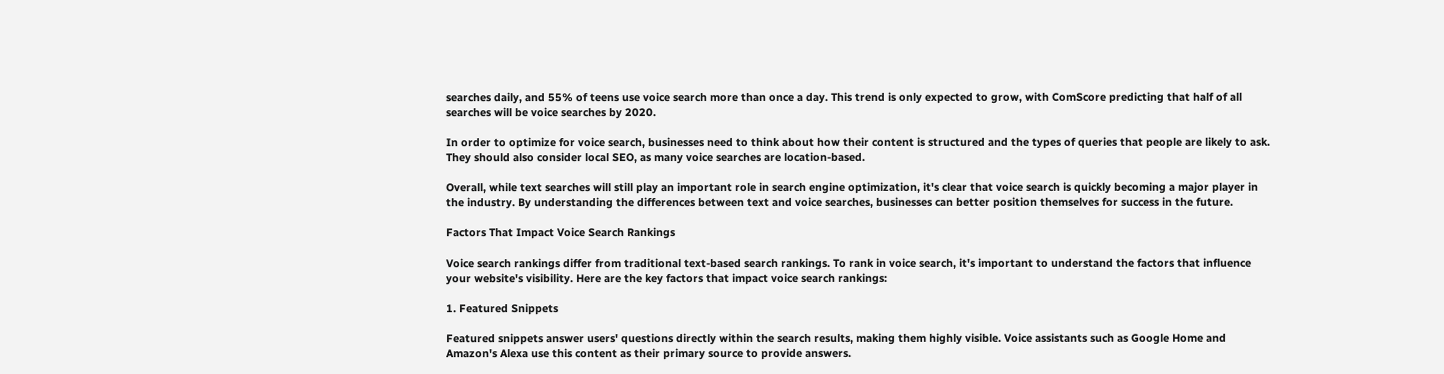searches daily, and 55% of teens use voice search more than once a day. This trend is only expected to grow, with ComScore predicting that half of all searches will be voice searches by 2020.

In order to optimize for voice search, businesses need to think about how their content is structured and the types of queries that people are likely to ask. They should also consider local SEO, as many voice searches are location-based.

Overall, while text searches will still play an important role in search engine optimization, it's clear that voice search is quickly becoming a major player in the industry. By understanding the differences between text and voice searches, businesses can better position themselves for success in the future.

Factors That Impact Voice Search Rankings

Voice search rankings differ from traditional text-based search rankings. To rank in voice search, it's important to understand the factors that influence your website's visibility. Here are the key factors that impact voice search rankings:

1. Featured Snippets

Featured snippets answer users' questions directly within the search results, making them highly visible. Voice assistants such as Google Home and Amazon's Alexa use this content as their primary source to provide answers.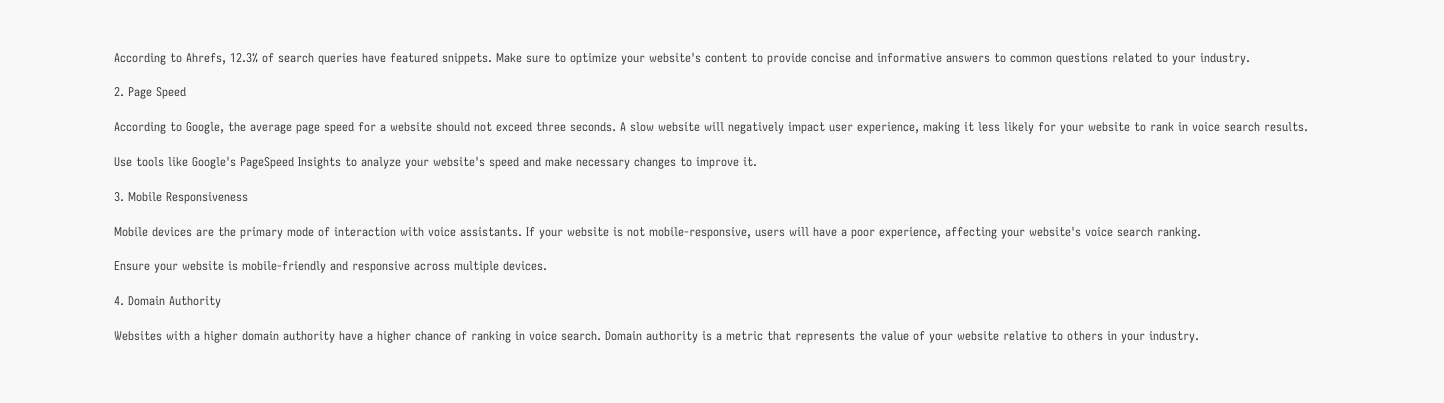According to Ahrefs, 12.3% of search queries have featured snippets. Make sure to optimize your website's content to provide concise and informative answers to common questions related to your industry.

2. Page Speed

According to Google, the average page speed for a website should not exceed three seconds. A slow website will negatively impact user experience, making it less likely for your website to rank in voice search results.

Use tools like Google's PageSpeed Insights to analyze your website's speed and make necessary changes to improve it.

3. Mobile Responsiveness

Mobile devices are the primary mode of interaction with voice assistants. If your website is not mobile-responsive, users will have a poor experience, affecting your website's voice search ranking.

Ensure your website is mobile-friendly and responsive across multiple devices.

4. Domain Authority

Websites with a higher domain authority have a higher chance of ranking in voice search. Domain authority is a metric that represents the value of your website relative to others in your industry.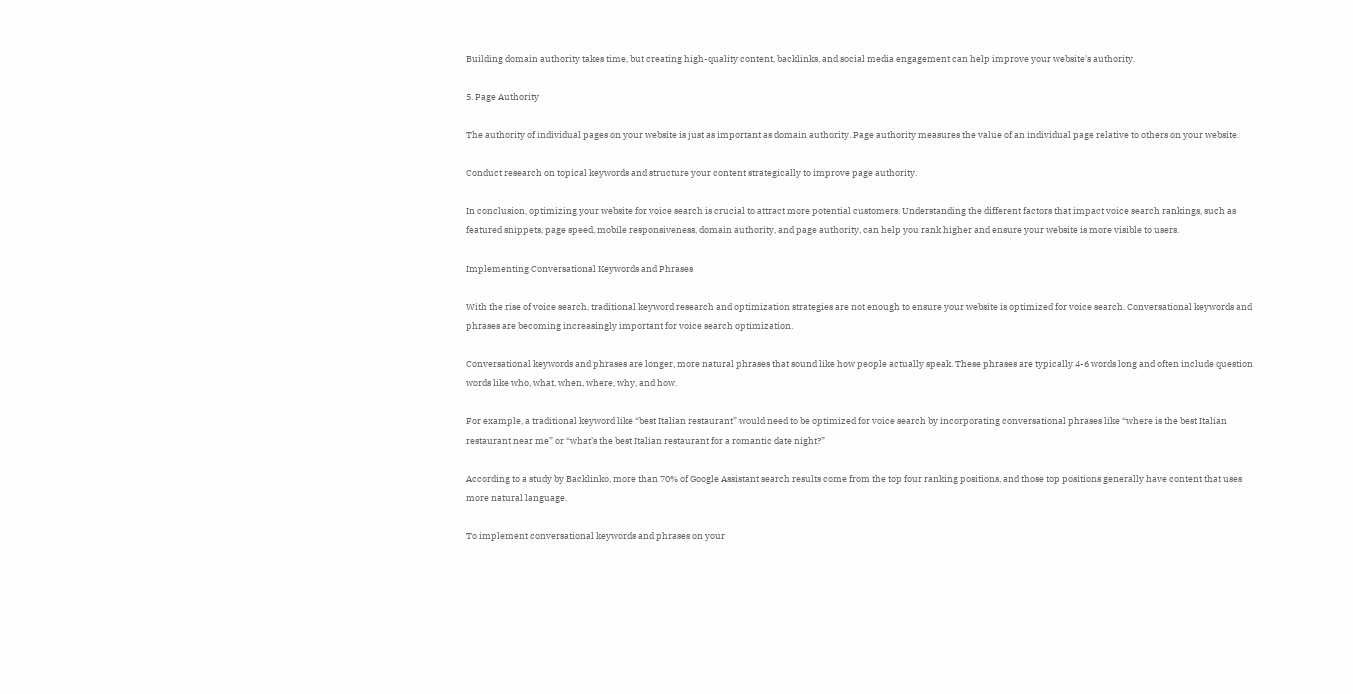Building domain authority takes time, but creating high-quality content, backlinks, and social media engagement can help improve your website's authority.

5. Page Authority

The authority of individual pages on your website is just as important as domain authority. Page authority measures the value of an individual page relative to others on your website.

Conduct research on topical keywords and structure your content strategically to improve page authority.

In conclusion, optimizing your website for voice search is crucial to attract more potential customers. Understanding the different factors that impact voice search rankings, such as featured snippets, page speed, mobile responsiveness, domain authority, and page authority, can help you rank higher and ensure your website is more visible to users.

Implementing Conversational Keywords and Phrases

With the rise of voice search, traditional keyword research and optimization strategies are not enough to ensure your website is optimized for voice search. Conversational keywords and phrases are becoming increasingly important for voice search optimization.

Conversational keywords and phrases are longer, more natural phrases that sound like how people actually speak. These phrases are typically 4-6 words long and often include question words like who, what, when, where, why, and how.

For example, a traditional keyword like “best Italian restaurant” would need to be optimized for voice search by incorporating conversational phrases like “where is the best Italian restaurant near me” or “what’s the best Italian restaurant for a romantic date night?”

According to a study by Backlinko, more than 70% of Google Assistant search results come from the top four ranking positions, and those top positions generally have content that uses more natural language.

To implement conversational keywords and phrases on your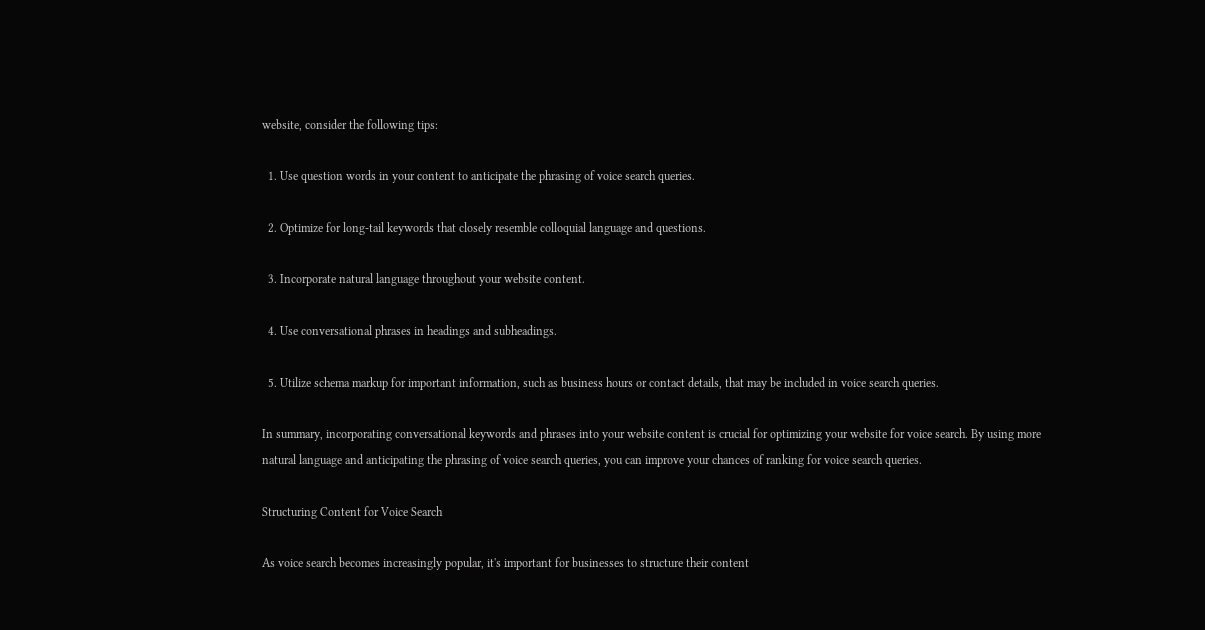website, consider the following tips:

  1. Use question words in your content to anticipate the phrasing of voice search queries.

  2. Optimize for long-tail keywords that closely resemble colloquial language and questions.

  3. Incorporate natural language throughout your website content.

  4. Use conversational phrases in headings and subheadings.

  5. Utilize schema markup for important information, such as business hours or contact details, that may be included in voice search queries.

In summary, incorporating conversational keywords and phrases into your website content is crucial for optimizing your website for voice search. By using more natural language and anticipating the phrasing of voice search queries, you can improve your chances of ranking for voice search queries.

Structuring Content for Voice Search

As voice search becomes increasingly popular, it's important for businesses to structure their content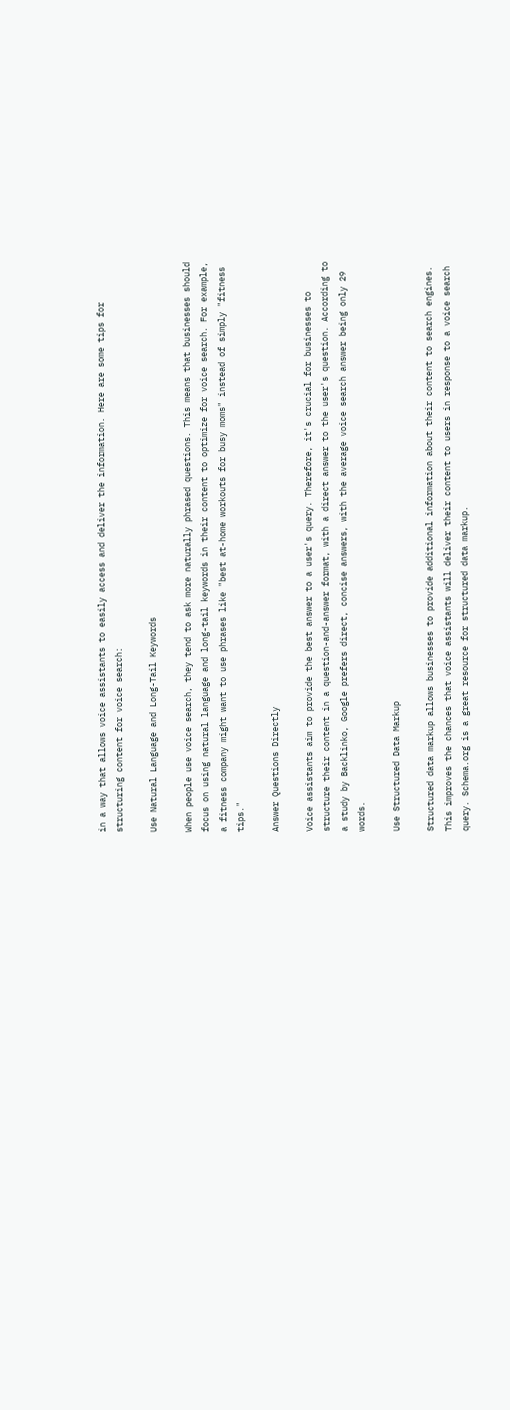in a way that allows voice assistants to easily access and deliver the information. Here are some tips for structuring content for voice search:

Use Natural Language and Long-Tail Keywords

When people use voice search, they tend to ask more naturally phrased questions. This means that businesses should focus on using natural language and long-tail keywords in their content to optimize for voice search. For example, a fitness company might want to use phrases like "best at-home workouts for busy moms" instead of simply "fitness tips."

Answer Questions Directly

Voice assistants aim to provide the best answer to a user's query. Therefore, it's crucial for businesses to structure their content in a question-and-answer format, with a direct answer to the user's question. According to a study by Backlinko, Google prefers direct, concise answers, with the average voice search answer being only 29 words.

Use Structured Data Markup

Structured data markup allows businesses to provide additional information about their content to search engines. This improves the chances that voice assistants will deliver their content to users in response to a voice search query. Schema.org is a great resource for structured data markup.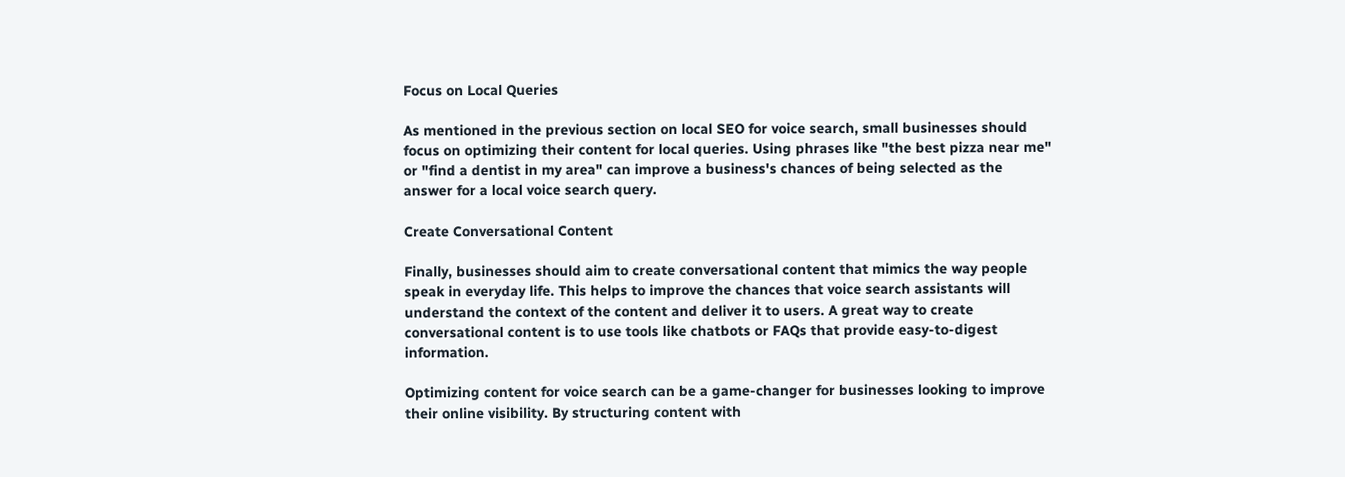Focus on Local Queries

As mentioned in the previous section on local SEO for voice search, small businesses should focus on optimizing their content for local queries. Using phrases like "the best pizza near me" or "find a dentist in my area" can improve a business's chances of being selected as the answer for a local voice search query.

Create Conversational Content

Finally, businesses should aim to create conversational content that mimics the way people speak in everyday life. This helps to improve the chances that voice search assistants will understand the context of the content and deliver it to users. A great way to create conversational content is to use tools like chatbots or FAQs that provide easy-to-digest information.

Optimizing content for voice search can be a game-changer for businesses looking to improve their online visibility. By structuring content with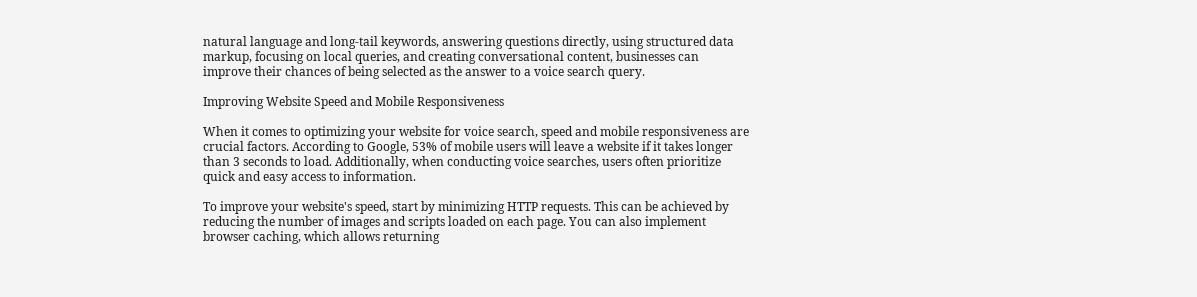natural language and long-tail keywords, answering questions directly, using structured data markup, focusing on local queries, and creating conversational content, businesses can improve their chances of being selected as the answer to a voice search query.

Improving Website Speed and Mobile Responsiveness

When it comes to optimizing your website for voice search, speed and mobile responsiveness are crucial factors. According to Google, 53% of mobile users will leave a website if it takes longer than 3 seconds to load. Additionally, when conducting voice searches, users often prioritize quick and easy access to information.

To improve your website's speed, start by minimizing HTTP requests. This can be achieved by reducing the number of images and scripts loaded on each page. You can also implement browser caching, which allows returning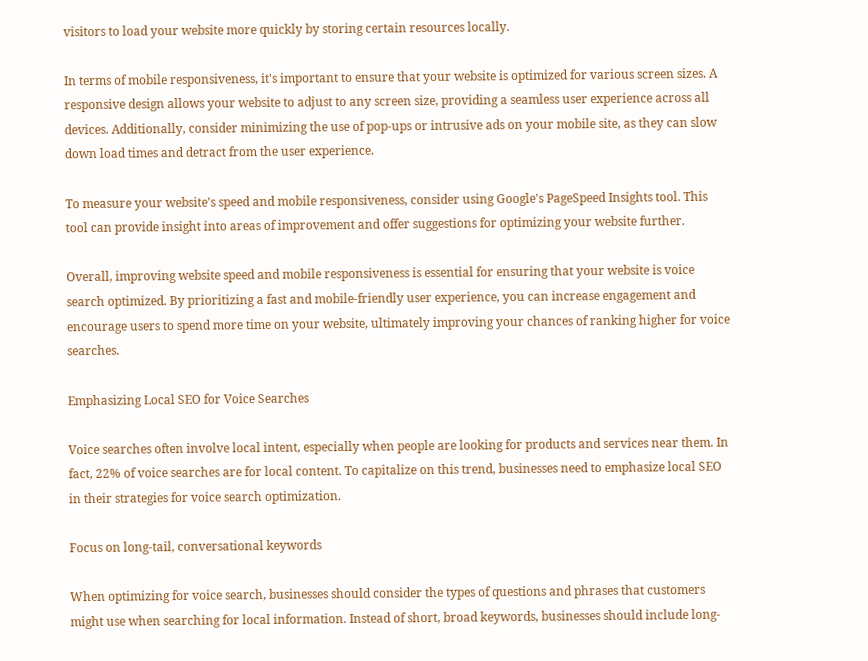visitors to load your website more quickly by storing certain resources locally.

In terms of mobile responsiveness, it's important to ensure that your website is optimized for various screen sizes. A responsive design allows your website to adjust to any screen size, providing a seamless user experience across all devices. Additionally, consider minimizing the use of pop-ups or intrusive ads on your mobile site, as they can slow down load times and detract from the user experience.

To measure your website's speed and mobile responsiveness, consider using Google's PageSpeed Insights tool. This tool can provide insight into areas of improvement and offer suggestions for optimizing your website further.

Overall, improving website speed and mobile responsiveness is essential for ensuring that your website is voice search optimized. By prioritizing a fast and mobile-friendly user experience, you can increase engagement and encourage users to spend more time on your website, ultimately improving your chances of ranking higher for voice searches.

Emphasizing Local SEO for Voice Searches

Voice searches often involve local intent, especially when people are looking for products and services near them. In fact, 22% of voice searches are for local content. To capitalize on this trend, businesses need to emphasize local SEO in their strategies for voice search optimization.

Focus on long-tail, conversational keywords

When optimizing for voice search, businesses should consider the types of questions and phrases that customers might use when searching for local information. Instead of short, broad keywords, businesses should include long-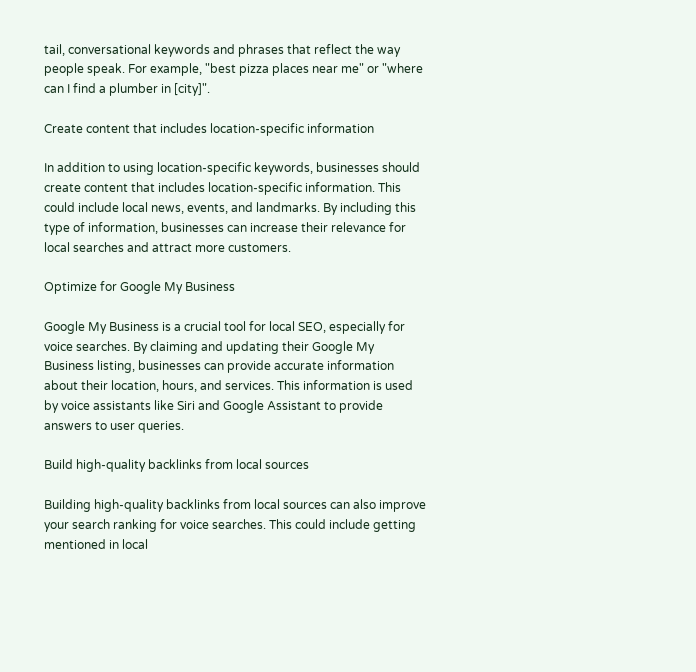tail, conversational keywords and phrases that reflect the way people speak. For example, "best pizza places near me" or "where can I find a plumber in [city]".

Create content that includes location-specific information

In addition to using location-specific keywords, businesses should create content that includes location-specific information. This could include local news, events, and landmarks. By including this type of information, businesses can increase their relevance for local searches and attract more customers.

Optimize for Google My Business

Google My Business is a crucial tool for local SEO, especially for voice searches. By claiming and updating their Google My Business listing, businesses can provide accurate information about their location, hours, and services. This information is used by voice assistants like Siri and Google Assistant to provide answers to user queries.

Build high-quality backlinks from local sources

Building high-quality backlinks from local sources can also improve your search ranking for voice searches. This could include getting mentioned in local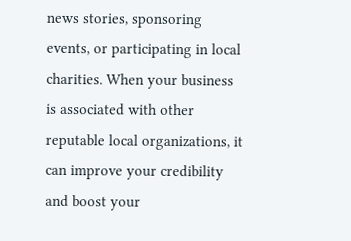news stories, sponsoring events, or participating in local charities. When your business is associated with other reputable local organizations, it can improve your credibility and boost your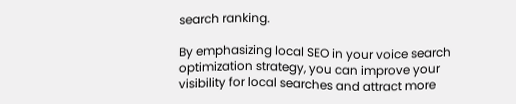search ranking.

By emphasizing local SEO in your voice search optimization strategy, you can improve your visibility for local searches and attract more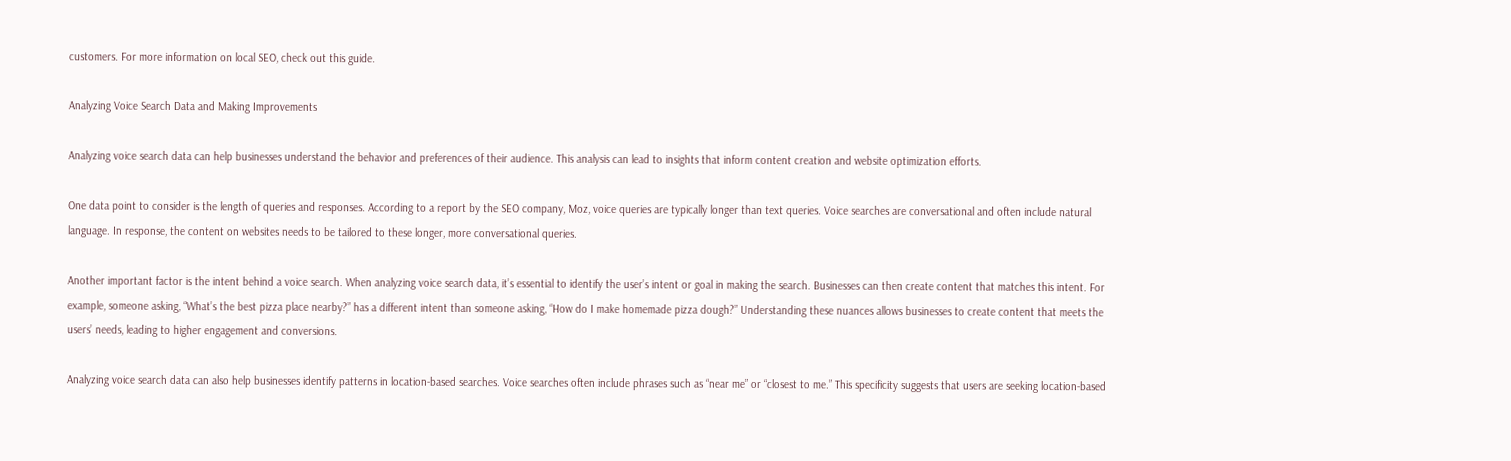customers. For more information on local SEO, check out this guide.

Analyzing Voice Search Data and Making Improvements

Analyzing voice search data can help businesses understand the behavior and preferences of their audience. This analysis can lead to insights that inform content creation and website optimization efforts.

One data point to consider is the length of queries and responses. According to a report by the SEO company, Moz, voice queries are typically longer than text queries. Voice searches are conversational and often include natural language. In response, the content on websites needs to be tailored to these longer, more conversational queries.

Another important factor is the intent behind a voice search. When analyzing voice search data, it’s essential to identify the user’s intent or goal in making the search. Businesses can then create content that matches this intent. For example, someone asking, “What’s the best pizza place nearby?” has a different intent than someone asking, “How do I make homemade pizza dough?” Understanding these nuances allows businesses to create content that meets the users’ needs, leading to higher engagement and conversions.

Analyzing voice search data can also help businesses identify patterns in location-based searches. Voice searches often include phrases such as “near me” or “closest to me.” This specificity suggests that users are seeking location-based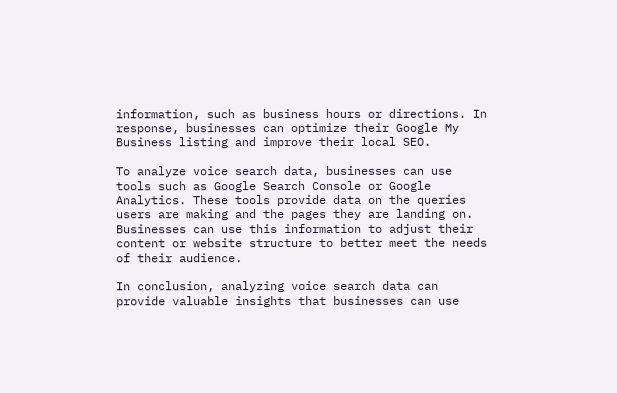information, such as business hours or directions. In response, businesses can optimize their Google My Business listing and improve their local SEO.

To analyze voice search data, businesses can use tools such as Google Search Console or Google Analytics. These tools provide data on the queries users are making and the pages they are landing on. Businesses can use this information to adjust their content or website structure to better meet the needs of their audience.

In conclusion, analyzing voice search data can provide valuable insights that businesses can use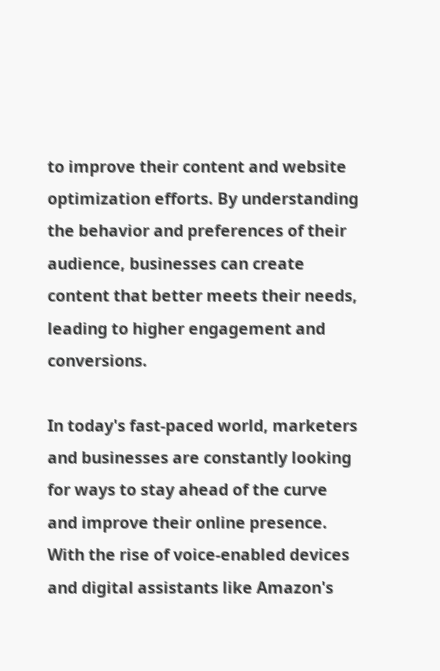to improve their content and website optimization efforts. By understanding the behavior and preferences of their audience, businesses can create content that better meets their needs, leading to higher engagement and conversions.

In today's fast-paced world, marketers and businesses are constantly looking for ways to stay ahead of the curve and improve their online presence. With the rise of voice-enabled devices and digital assistants like Amazon's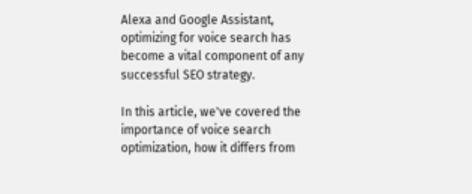Alexa and Google Assistant, optimizing for voice search has become a vital component of any successful SEO strategy.

In this article, we've covered the importance of voice search optimization, how it differs from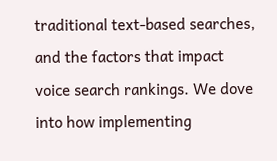traditional text-based searches, and the factors that impact voice search rankings. We dove into how implementing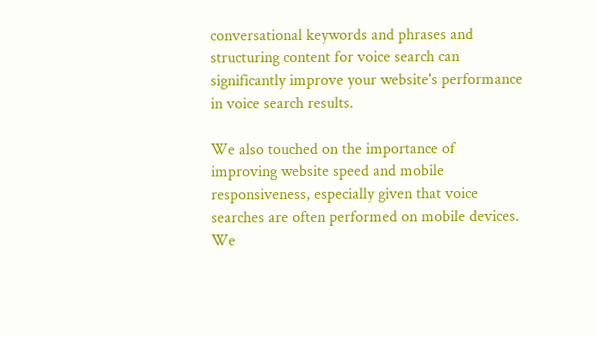conversational keywords and phrases and structuring content for voice search can significantly improve your website's performance in voice search results.

We also touched on the importance of improving website speed and mobile responsiveness, especially given that voice searches are often performed on mobile devices. We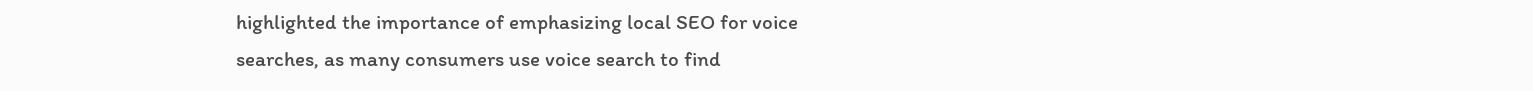highlighted the importance of emphasizing local SEO for voice searches, as many consumers use voice search to find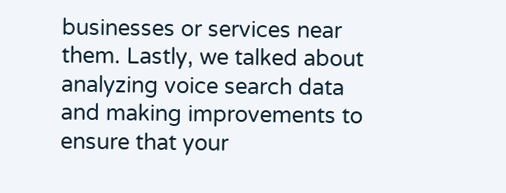businesses or services near them. Lastly, we talked about analyzing voice search data and making improvements to ensure that your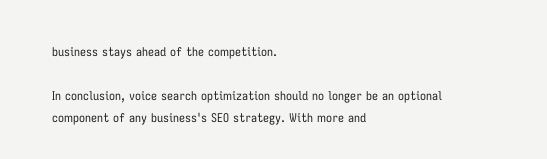business stays ahead of the competition.

In conclusion, voice search optimization should no longer be an optional component of any business's SEO strategy. With more and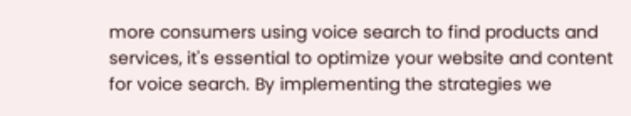more consumers using voice search to find products and services, it's essential to optimize your website and content for voice search. By implementing the strategies we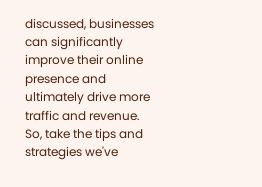discussed, businesses can significantly improve their online presence and ultimately drive more traffic and revenue. So, take the tips and strategies we've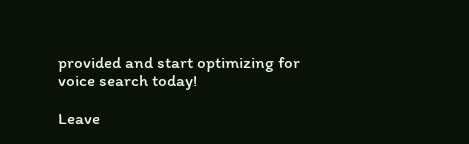provided and start optimizing for voice search today!

Leave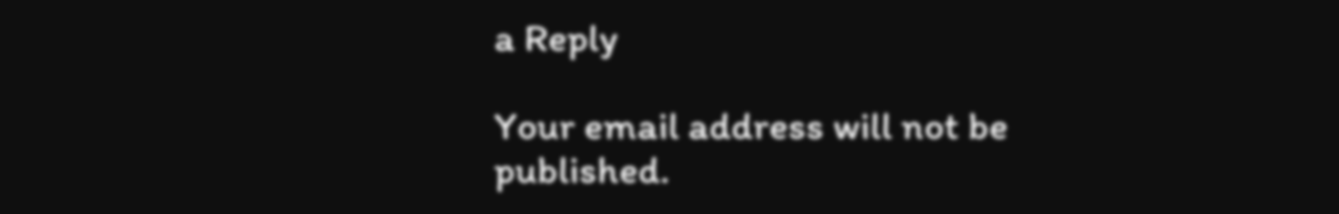a Reply

Your email address will not be published.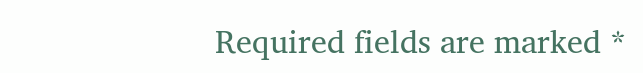Required fields are marked *